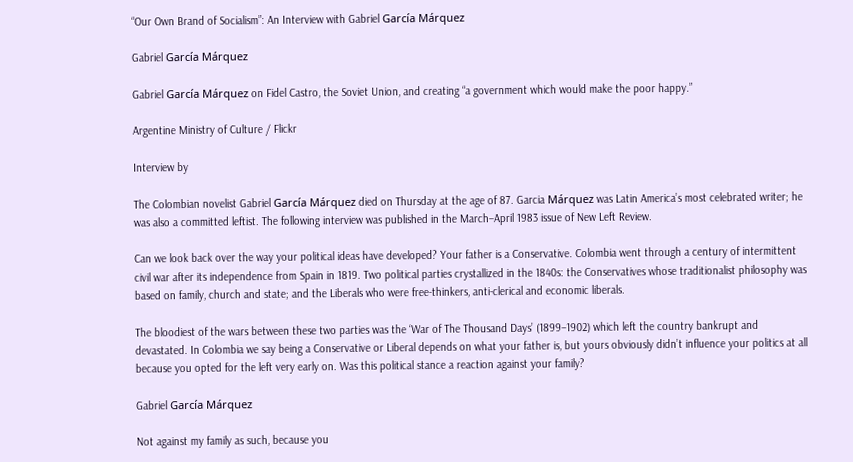“Our Own Brand of Socialism”: An Interview with Gabriel García Márquez

Gabriel García Márquez

Gabriel García Márquez on Fidel Castro, the Soviet Union, and creating “a government which would make the poor happy.”

Argentine Ministry of Culture / Flickr

Interview by

The Colombian novelist Gabriel García Márquez died on Thursday at the age of 87. Garcia Márquez was Latin America’s most celebrated writer; he was also a committed leftist. The following interview was published in the March–April 1983 issue of New Left Review.

Can we look back over the way your political ideas have developed? Your father is a Conservative. Colombia went through a century of intermittent civil war after its independence from Spain in 1819. Two political parties crystallized in the 1840s: the Conservatives whose traditionalist philosophy was based on family, church and state; and the Liberals who were free-thinkers, anti-clerical and economic liberals.

The bloodiest of the wars between these two parties was the ‘War of The Thousand Days’ (1899–1902) which left the country bankrupt and devastated. In Colombia we say being a Conservative or Liberal depends on what your father is, but yours obviously didn’t influence your politics at all because you opted for the left very early on. Was this political stance a reaction against your family?

Gabriel García Márquez

Not against my family as such, because you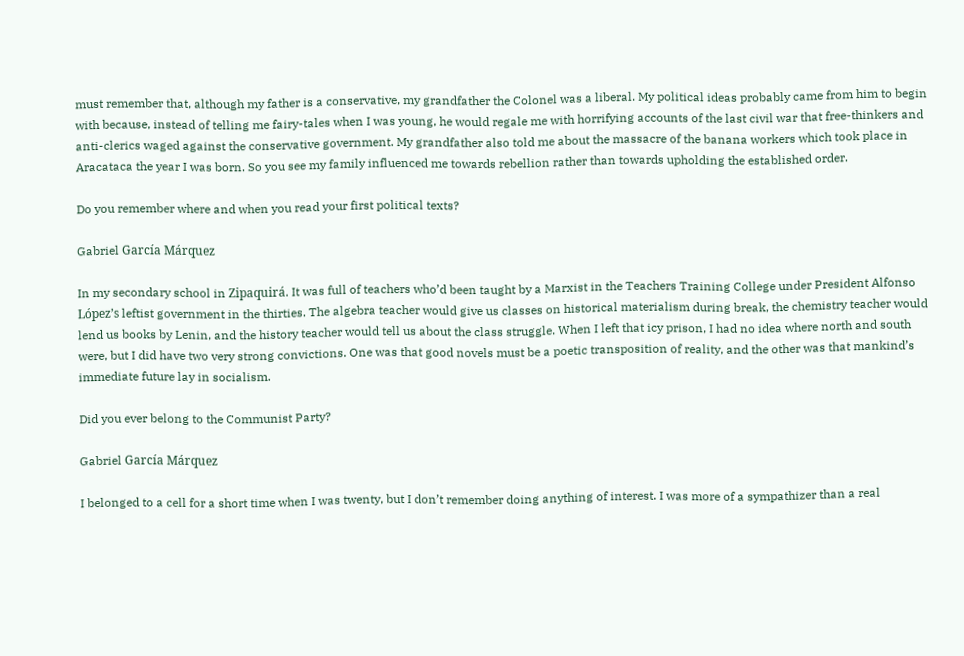must remember that, although my father is a conservative, my grandfather the Colonel was a liberal. My political ideas probably came from him to begin with because, instead of telling me fairy-tales when I was young, he would regale me with horrifying accounts of the last civil war that free-thinkers and anti-clerics waged against the conservative government. My grandfather also told me about the massacre of the banana workers which took place in Aracataca the year I was born. So you see my family influenced me towards rebellion rather than towards upholding the established order.

Do you remember where and when you read your first political texts?

Gabriel García Márquez

In my secondary school in Zipaquirá. It was full of teachers who’d been taught by a Marxist in the Teachers Training College under President Alfonso López’s leftist government in the thirties. The algebra teacher would give us classes on historical materialism during break, the chemistry teacher would lend us books by Lenin, and the history teacher would tell us about the class struggle. When I left that icy prison, I had no idea where north and south were, but I did have two very strong convictions. One was that good novels must be a poetic transposition of reality, and the other was that mankind’s immediate future lay in socialism.

Did you ever belong to the Communist Party?

Gabriel García Márquez

I belonged to a cell for a short time when I was twenty, but I don’t remember doing anything of interest. I was more of a sympathizer than a real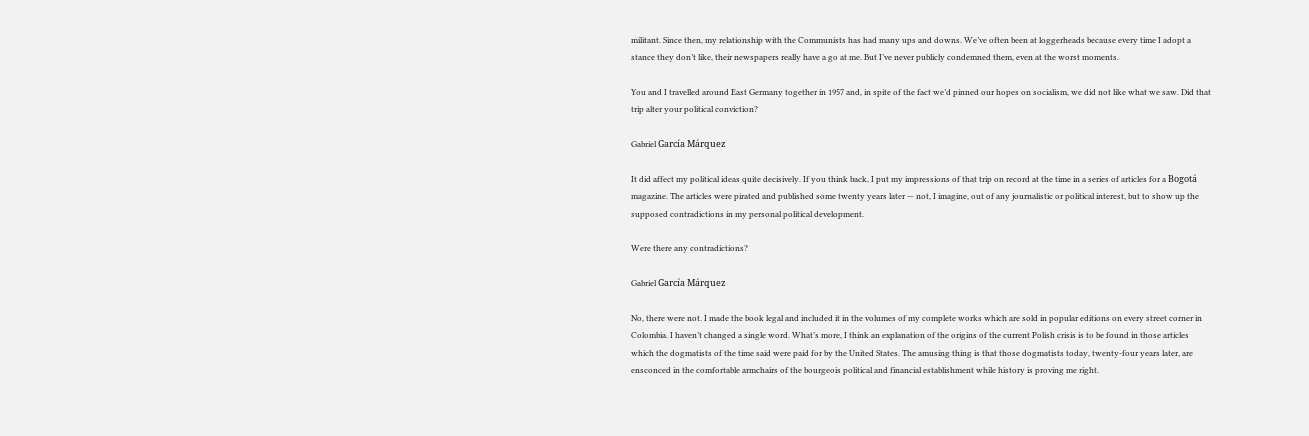militant. Since then, my relationship with the Communists has had many ups and downs. We’ve often been at loggerheads because every time I adopt a stance they don’t like, their newspapers really have a go at me. But I’ve never publicly condemned them, even at the worst moments.

You and I travelled around East Germany together in 1957 and, in spite of the fact we’d pinned our hopes on socialism, we did not like what we saw. Did that trip alter your political conviction?

Gabriel García Márquez

It did affect my political ideas quite decisively. If you think back, I put my impressions of that trip on record at the time in a series of articles for a Bogotá magazine. The articles were pirated and published some twenty years later — not, I imagine, out of any journalistic or political interest, but to show up the supposed contradictions in my personal political development.

Were there any contradictions?

Gabriel García Márquez

No, there were not. I made the book legal and included it in the volumes of my complete works which are sold in popular editions on every street corner in Colombia. I haven’t changed a single word. What’s more, I think an explanation of the origins of the current Polish crisis is to be found in those articles which the dogmatists of the time said were paid for by the United States. The amusing thing is that those dogmatists today, twenty-four years later, are ensconced in the comfortable armchairs of the bourgeois political and financial establishment while history is proving me right.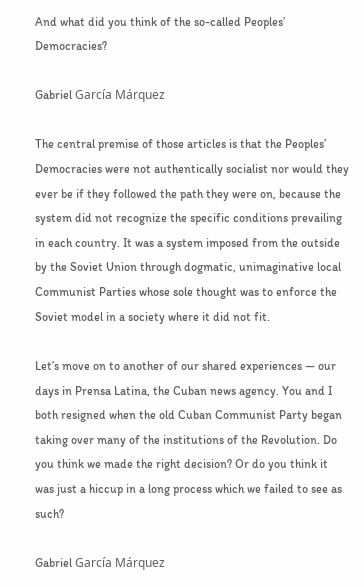And what did you think of the so-called Peoples’ Democracies?

Gabriel García Márquez

The central premise of those articles is that the Peoples’ Democracies were not authentically socialist nor would they ever be if they followed the path they were on, because the system did not recognize the specific conditions prevailing in each country. It was a system imposed from the outside by the Soviet Union through dogmatic, unimaginative local Communist Parties whose sole thought was to enforce the Soviet model in a society where it did not fit.

Let’s move on to another of our shared experiences — our days in Prensa Latina, the Cuban news agency. You and I both resigned when the old Cuban Communist Party began taking over many of the institutions of the Revolution. Do you think we made the right decision? Or do you think it was just a hiccup in a long process which we failed to see as such?

Gabriel García Márquez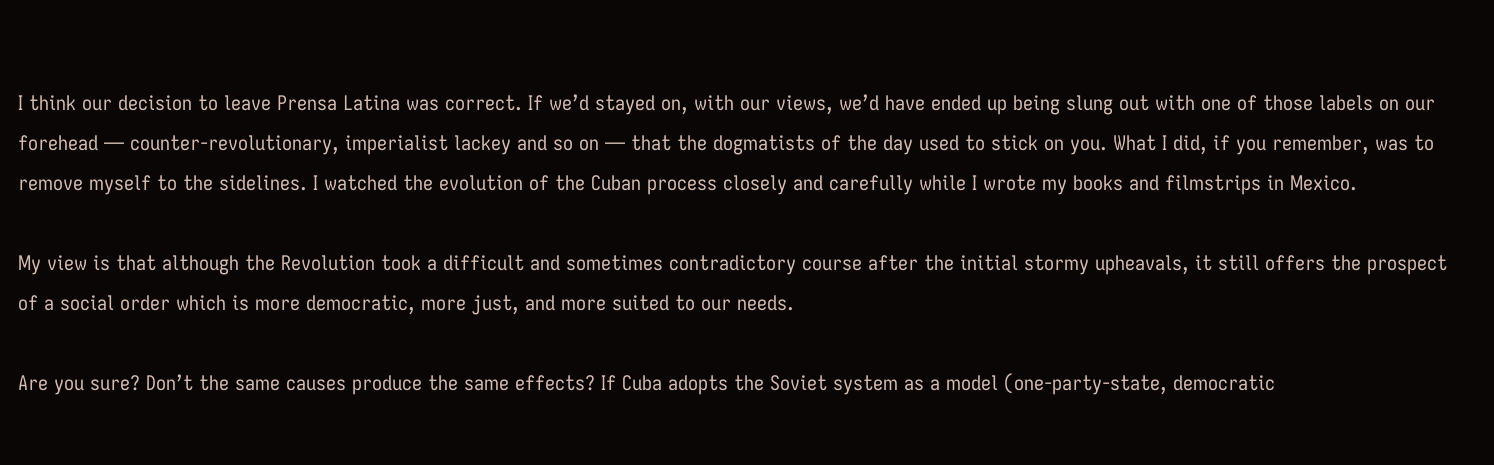I think our decision to leave Prensa Latina was correct. If we’d stayed on, with our views, we’d have ended up being slung out with one of those labels on our forehead — counter-revolutionary, imperialist lackey and so on — that the dogmatists of the day used to stick on you. What I did, if you remember, was to remove myself to the sidelines. I watched the evolution of the Cuban process closely and carefully while I wrote my books and filmstrips in Mexico.

My view is that although the Revolution took a difficult and sometimes contradictory course after the initial stormy upheavals, it still offers the prospect of a social order which is more democratic, more just, and more suited to our needs.

Are you sure? Don’t the same causes produce the same effects? If Cuba adopts the Soviet system as a model (one-party-state, democratic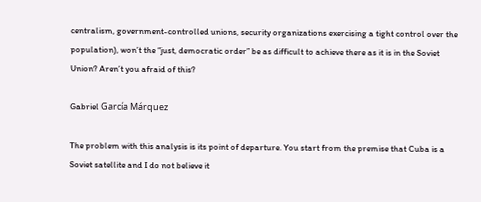centralism, government-controlled unions, security organizations exercising a tight control over the population), won’t the “just, democratic order” be as difficult to achieve there as it is in the Soviet Union? Aren’t you afraid of this?

Gabriel García Márquez

The problem with this analysis is its point of departure. You start from the premise that Cuba is a Soviet satellite and I do not believe it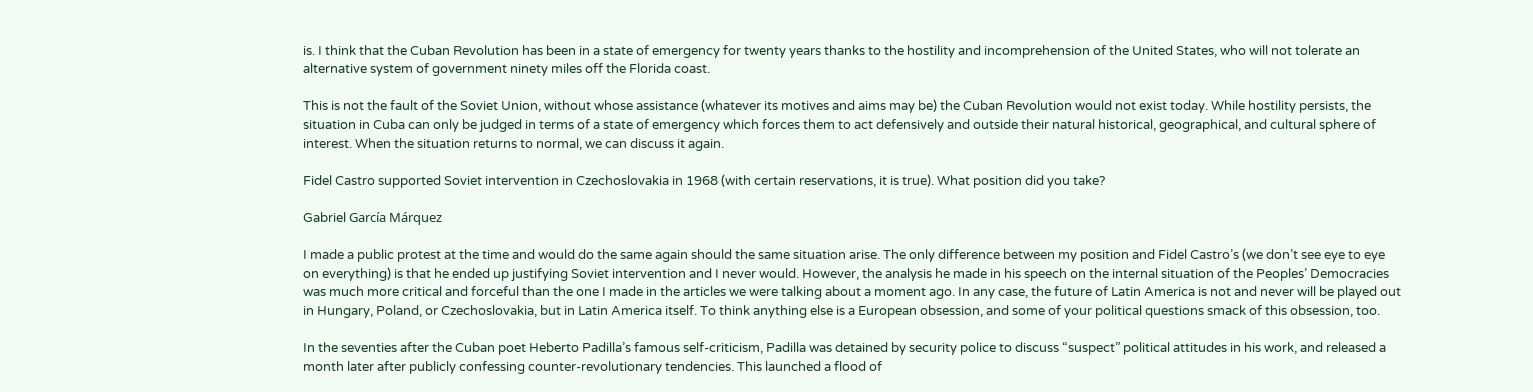is. I think that the Cuban Revolution has been in a state of emergency for twenty years thanks to the hostility and incomprehension of the United States, who will not tolerate an alternative system of government ninety miles off the Florida coast.

This is not the fault of the Soviet Union, without whose assistance (whatever its motives and aims may be) the Cuban Revolution would not exist today. While hostility persists, the situation in Cuba can only be judged in terms of a state of emergency which forces them to act defensively and outside their natural historical, geographical, and cultural sphere of interest. When the situation returns to normal, we can discuss it again.

Fidel Castro supported Soviet intervention in Czechoslovakia in 1968 (with certain reservations, it is true). What position did you take?

Gabriel García Márquez

I made a public protest at the time and would do the same again should the same situation arise. The only difference between my position and Fidel Castro’s (we don’t see eye to eye on everything) is that he ended up justifying Soviet intervention and I never would. However, the analysis he made in his speech on the internal situation of the Peoples’ Democracies was much more critical and forceful than the one I made in the articles we were talking about a moment ago. In any case, the future of Latin America is not and never will be played out in Hungary, Poland, or Czechoslovakia, but in Latin America itself. To think anything else is a European obsession, and some of your political questions smack of this obsession, too.

In the seventies after the Cuban poet Heberto Padilla’s famous self-criticism, Padilla was detained by security police to discuss “suspect” political attitudes in his work, and released a month later after publicly confessing counter-revolutionary tendencies. This launched a flood of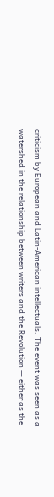criticism by European and Latin-American intellectuals. The event was seen as a watershed in the relationship between writers and the Revolution — either as the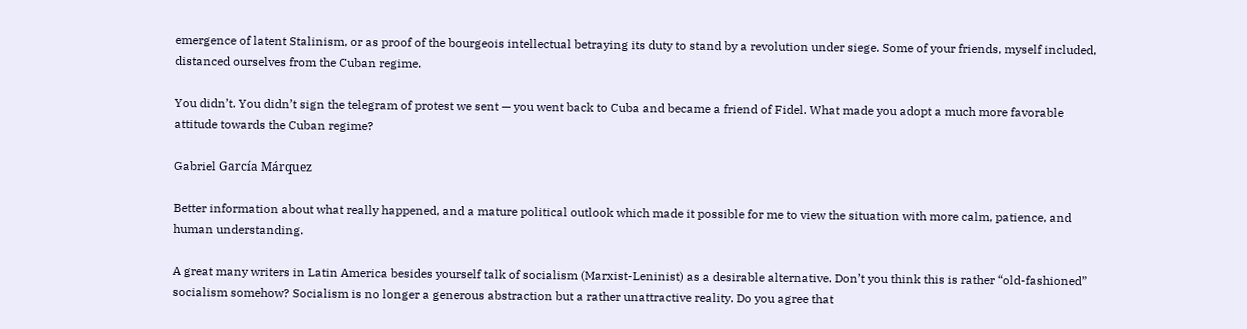emergence of latent Stalinism, or as proof of the bourgeois intellectual betraying its duty to stand by a revolution under siege. Some of your friends, myself included, distanced ourselves from the Cuban regime.

You didn’t. You didn’t sign the telegram of protest we sent — you went back to Cuba and became a friend of Fidel. What made you adopt a much more favorable attitude towards the Cuban regime?

Gabriel García Márquez

Better information about what really happened, and a mature political outlook which made it possible for me to view the situation with more calm, patience, and human understanding.

A great many writers in Latin America besides yourself talk of socialism (Marxist-Leninist) as a desirable alternative. Don’t you think this is rather “old-fashioned” socialism somehow? Socialism is no longer a generous abstraction but a rather unattractive reality. Do you agree that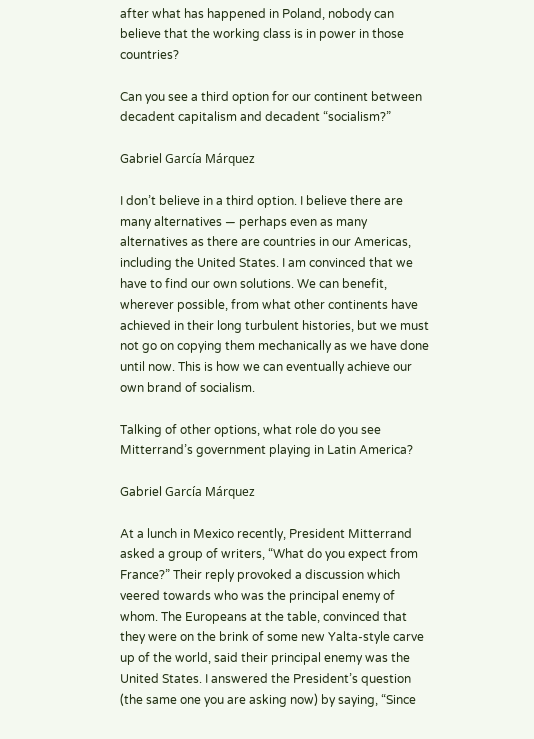after what has happened in Poland, nobody can believe that the working class is in power in those countries?

Can you see a third option for our continent between decadent capitalism and decadent “socialism?”

Gabriel García Márquez

I don’t believe in a third option. I believe there are many alternatives — perhaps even as many alternatives as there are countries in our Americas, including the United States. I am convinced that we have to find our own solutions. We can benefit, wherever possible, from what other continents have achieved in their long turbulent histories, but we must not go on copying them mechanically as we have done until now. This is how we can eventually achieve our own brand of socialism.

Talking of other options, what role do you see Mitterrand’s government playing in Latin America?

Gabriel García Márquez

At a lunch in Mexico recently, President Mitterrand asked a group of writers, “What do you expect from France?” Their reply provoked a discussion which veered towards who was the principal enemy of whom. The Europeans at the table, convinced that they were on the brink of some new Yalta-style carve up of the world, said their principal enemy was the United States. I answered the President’s question (the same one you are asking now) by saying, “Since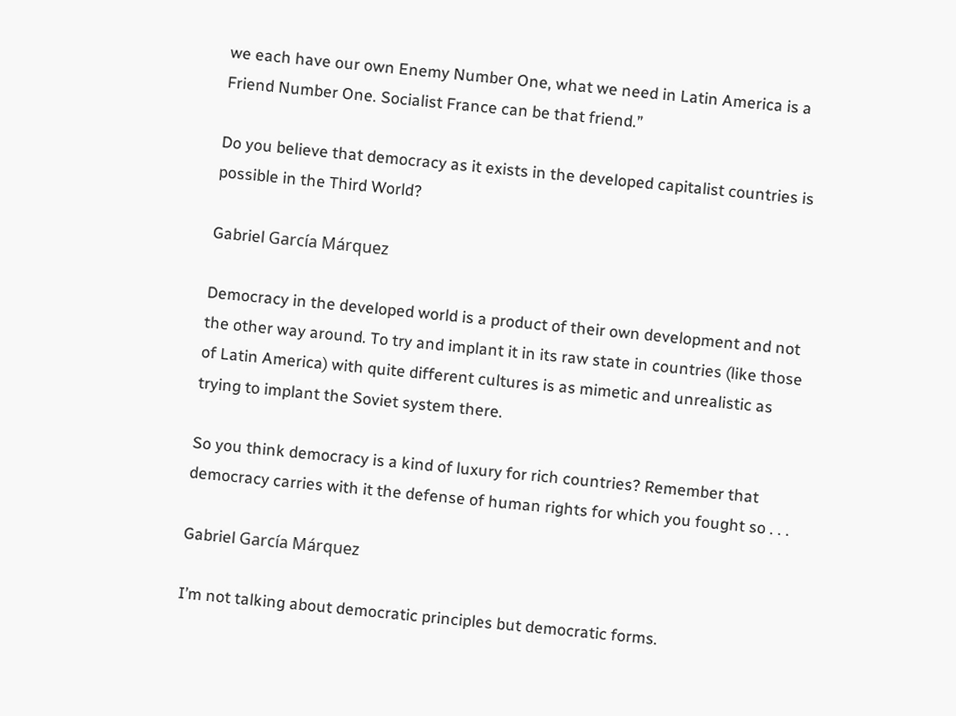we each have our own Enemy Number One, what we need in Latin America is a Friend Number One. Socialist France can be that friend.”

Do you believe that democracy as it exists in the developed capitalist countries is possible in the Third World?

Gabriel García Márquez

Democracy in the developed world is a product of their own development and not the other way around. To try and implant it in its raw state in countries (like those of Latin America) with quite different cultures is as mimetic and unrealistic as trying to implant the Soviet system there.

So you think democracy is a kind of luxury for rich countries? Remember that democracy carries with it the defense of human rights for which you fought so . . .

Gabriel García Márquez

I’m not talking about democratic principles but democratic forms.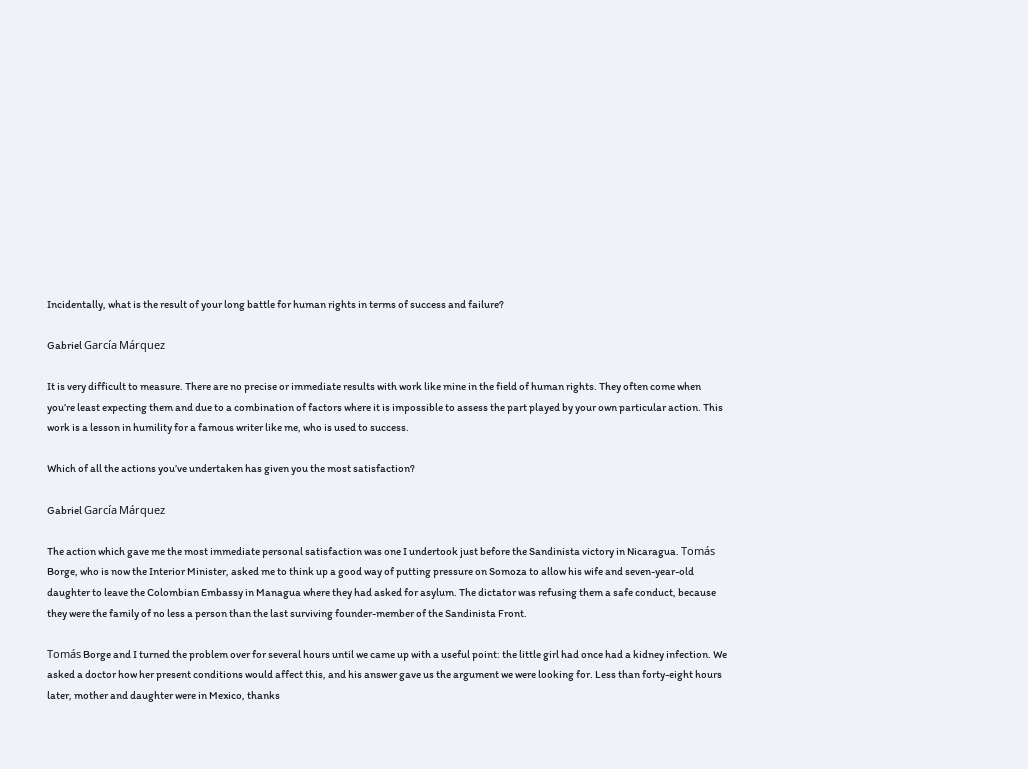Incidentally, what is the result of your long battle for human rights in terms of success and failure?

Gabriel García Márquez

It is very difficult to measure. There are no precise or immediate results with work like mine in the field of human rights. They often come when you’re least expecting them and due to a combination of factors where it is impossible to assess the part played by your own particular action. This work is a lesson in humility for a famous writer like me, who is used to success.

Which of all the actions you’ve undertaken has given you the most satisfaction?

Gabriel García Márquez

The action which gave me the most immediate personal satisfaction was one I undertook just before the Sandinista victory in Nicaragua. Tomás Borge, who is now the Interior Minister, asked me to think up a good way of putting pressure on Somoza to allow his wife and seven-year-old daughter to leave the Colombian Embassy in Managua where they had asked for asylum. The dictator was refusing them a safe conduct, because they were the family of no less a person than the last surviving founder-member of the Sandinista Front.

Tomás Borge and I turned the problem over for several hours until we came up with a useful point: the little girl had once had a kidney infection. We asked a doctor how her present conditions would affect this, and his answer gave us the argument we were looking for. Less than forty-eight hours later, mother and daughter were in Mexico, thanks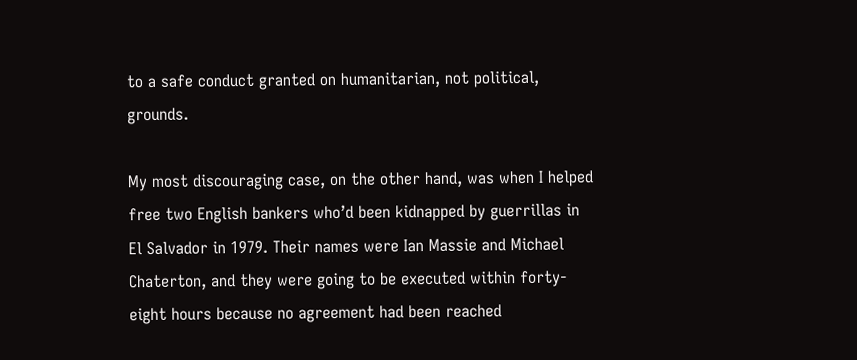to a safe conduct granted on humanitarian, not political, grounds.

My most discouraging case, on the other hand, was when I helped free two English bankers who’d been kidnapped by guerrillas in El Salvador in 1979. Their names were Ian Massie and Michael Chaterton, and they were going to be executed within forty-eight hours because no agreement had been reached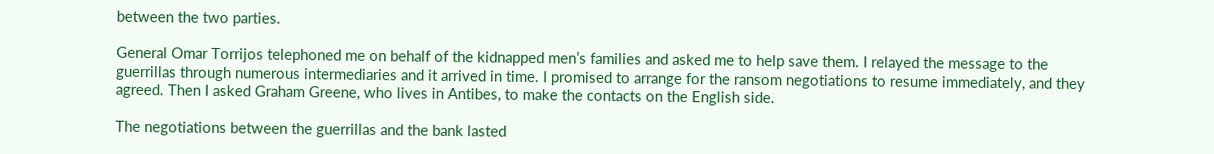between the two parties.

General Omar Torrijos telephoned me on behalf of the kidnapped men’s families and asked me to help save them. I relayed the message to the guerrillas through numerous intermediaries and it arrived in time. I promised to arrange for the ransom negotiations to resume immediately, and they agreed. Then I asked Graham Greene, who lives in Antibes, to make the contacts on the English side.

The negotiations between the guerrillas and the bank lasted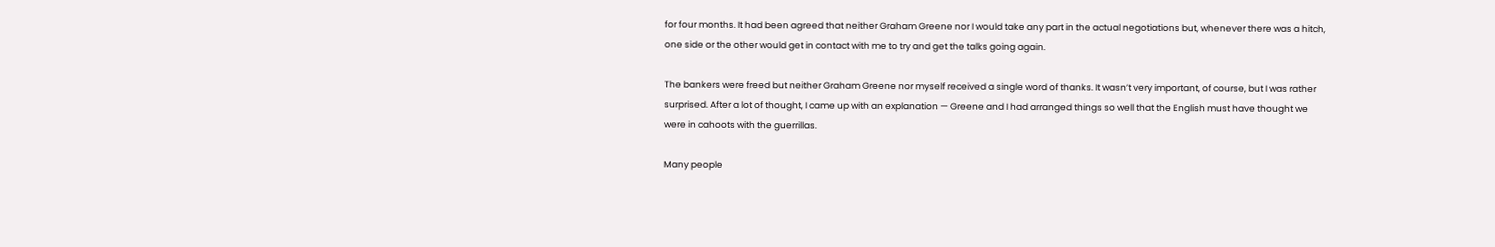for four months. It had been agreed that neither Graham Greene nor I would take any part in the actual negotiations but, whenever there was a hitch, one side or the other would get in contact with me to try and get the talks going again.

The bankers were freed but neither Graham Greene nor myself received a single word of thanks. It wasn’t very important, of course, but I was rather surprised. After a lot of thought, I came up with an explanation — Greene and I had arranged things so well that the English must have thought we were in cahoots with the guerrillas.

Many people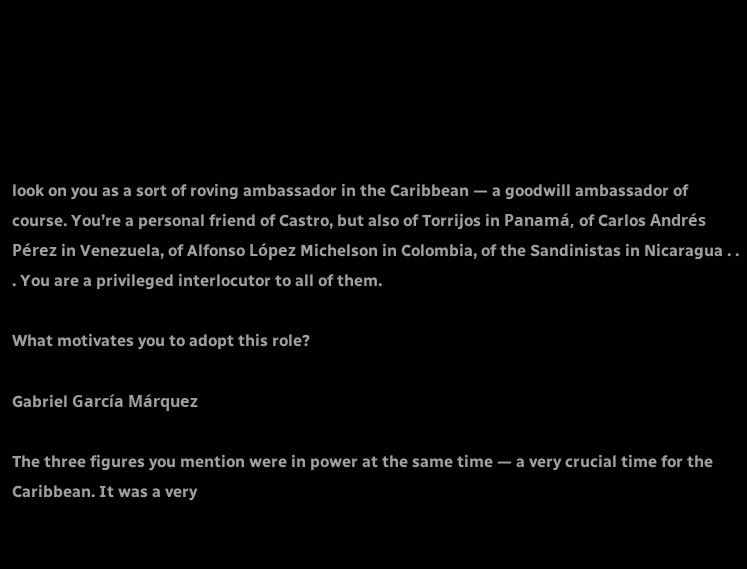look on you as a sort of roving ambassador in the Caribbean — a goodwill ambassador of course. You’re a personal friend of Castro, but also of Torrijos in Panamá, of Carlos Andrés Pérez in Venezuela, of Alfonso López Michelson in Colombia, of the Sandinistas in Nicaragua . . . You are a privileged interlocutor to all of them.

What motivates you to adopt this role?

Gabriel García Márquez

The three figures you mention were in power at the same time — a very crucial time for the Caribbean. It was a very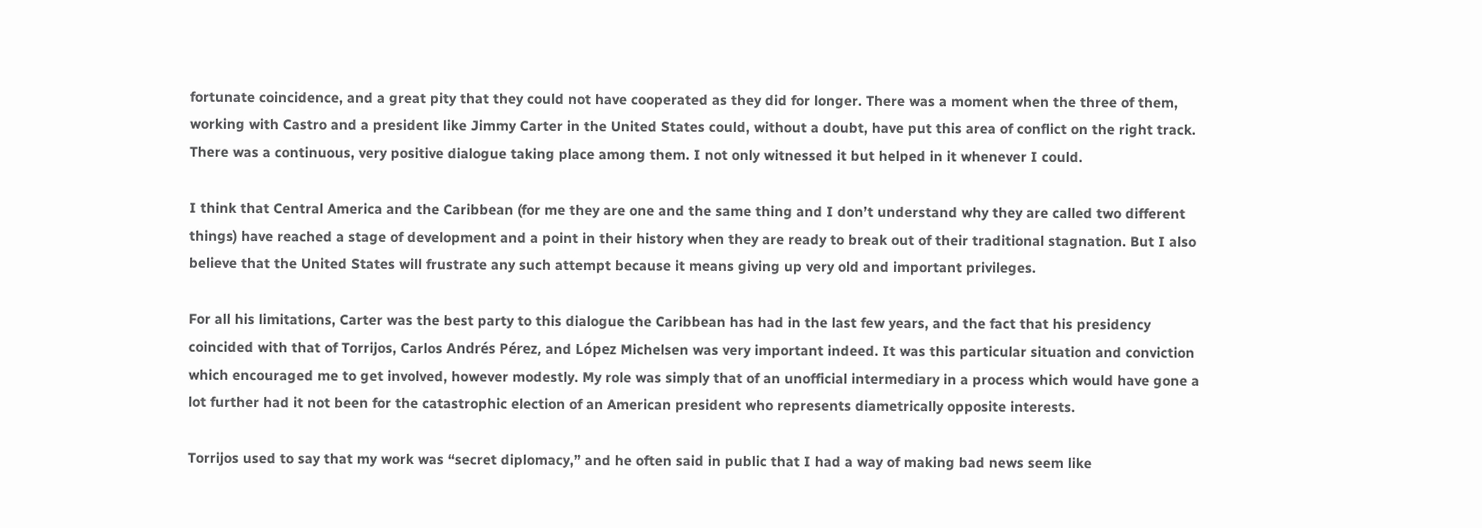fortunate coincidence, and a great pity that they could not have cooperated as they did for longer. There was a moment when the three of them, working with Castro and a president like Jimmy Carter in the United States could, without a doubt, have put this area of conflict on the right track. There was a continuous, very positive dialogue taking place among them. I not only witnessed it but helped in it whenever I could.

I think that Central America and the Caribbean (for me they are one and the same thing and I don’t understand why they are called two different things) have reached a stage of development and a point in their history when they are ready to break out of their traditional stagnation. But I also believe that the United States will frustrate any such attempt because it means giving up very old and important privileges.

For all his limitations, Carter was the best party to this dialogue the Caribbean has had in the last few years, and the fact that his presidency coincided with that of Torrijos, Carlos Andrés Pérez, and López Michelsen was very important indeed. It was this particular situation and conviction which encouraged me to get involved, however modestly. My role was simply that of an unofficial intermediary in a process which would have gone a lot further had it not been for the catastrophic election of an American president who represents diametrically opposite interests.

Torrijos used to say that my work was “secret diplomacy,” and he often said in public that I had a way of making bad news seem like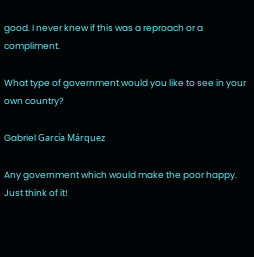good. I never knew if this was a reproach or a compliment.

What type of government would you like to see in your own country?

Gabriel García Márquez

Any government which would make the poor happy. Just think of it!